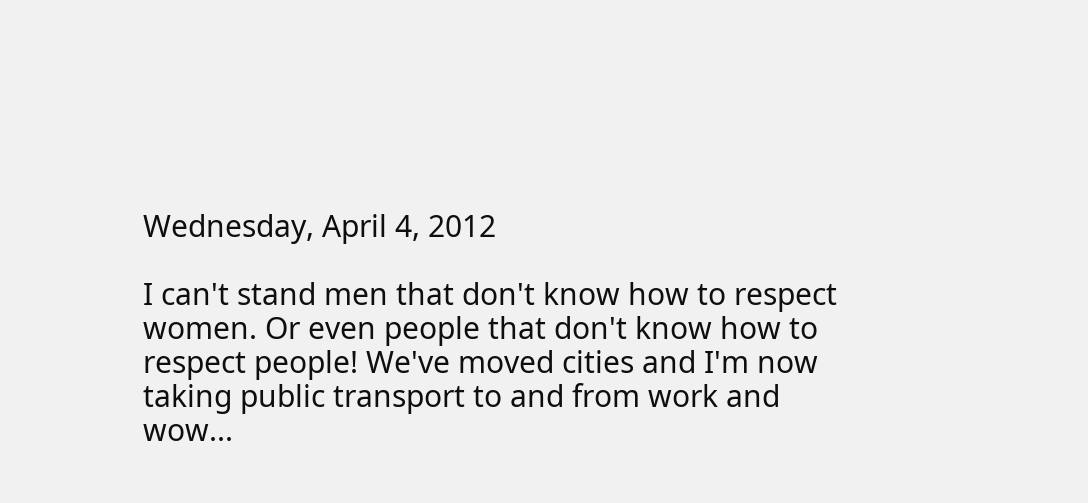Wednesday, April 4, 2012

I can't stand men that don't know how to respect women. Or even people that don't know how to respect people! We've moved cities and I'm now taking public transport to and from work and wow...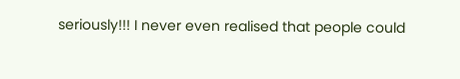seriously!!! I never even realised that people could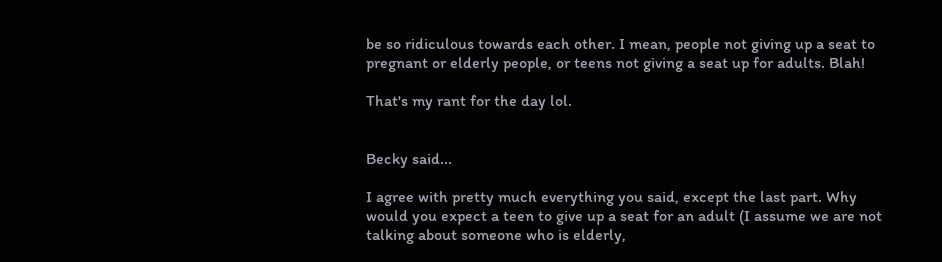be so ridiculous towards each other. I mean, people not giving up a seat to pregnant or elderly people, or teens not giving a seat up for adults. Blah!

That's my rant for the day lol.


Becky said...

I agree with pretty much everything you said, except the last part. Why would you expect a teen to give up a seat for an adult (I assume we are not talking about someone who is elderly,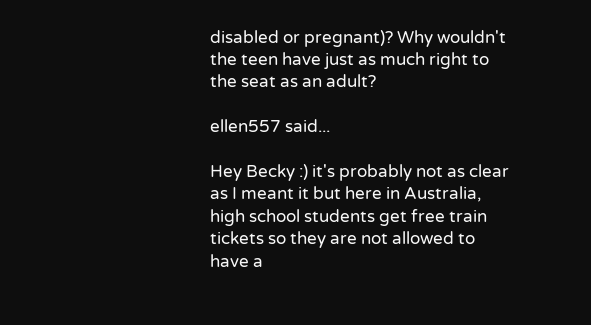disabled or pregnant)? Why wouldn't the teen have just as much right to the seat as an adult?

ellen557 said...

Hey Becky :) it's probably not as clear as I meant it but here in Australia, high school students get free train tickets so they are not allowed to have a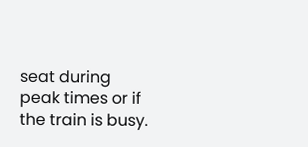seat during peak times or if the train is busy.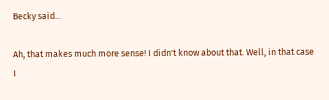Becky said...

Ah, that makes much more sense! I didn't know about that. Well, in that case I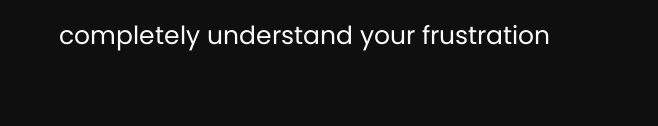completely understand your frustration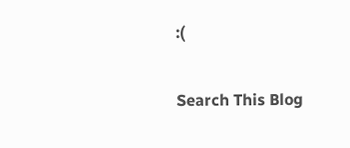:(

Search This Blog